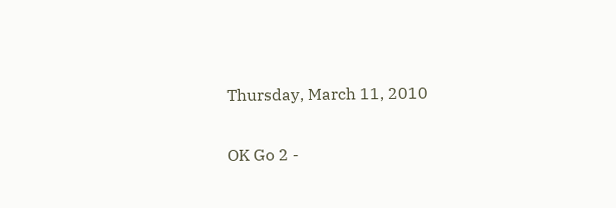Thursday, March 11, 2010

OK Go 2 -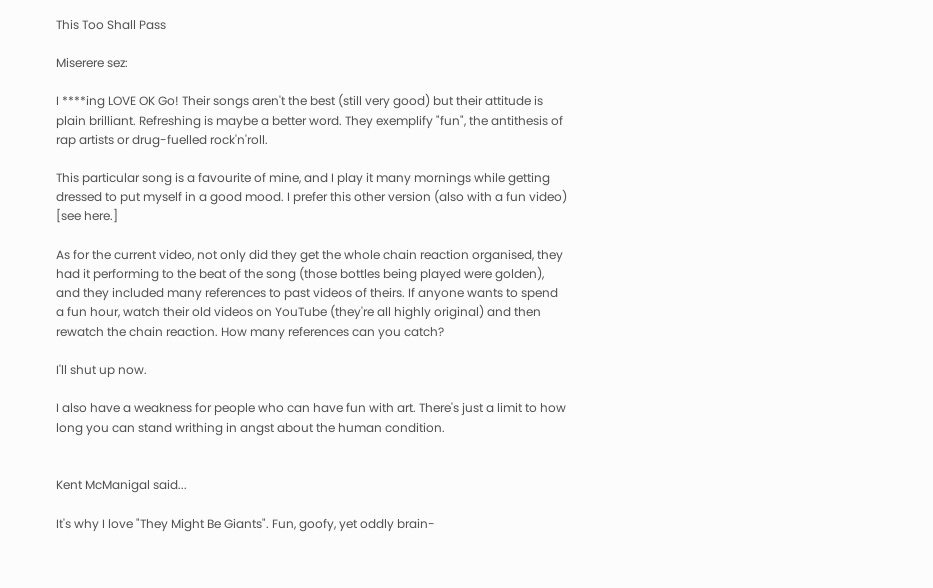This Too Shall Pass

Miserere sez:

I ****ing LOVE OK Go! Their songs aren't the best (still very good) but their attitude is plain brilliant. Refreshing is maybe a better word. They exemplify "fun", the antithesis of rap artists or drug-fuelled rock'n'roll.

This particular song is a favourite of mine, and I play it many mornings while getting dressed to put myself in a good mood. I prefer this other version (also with a fun video) [see here.]

As for the current video, not only did they get the whole chain reaction organised, they had it performing to the beat of the song (those bottles being played were golden), and they included many references to past videos of theirs. If anyone wants to spend a fun hour, watch their old videos on YouTube (they're all highly original) and then rewatch the chain reaction. How many references can you catch?

I'll shut up now.

I also have a weakness for people who can have fun with art. There's just a limit to how long you can stand writhing in angst about the human condition.


Kent McManigal said...

It's why I love "They Might Be Giants". Fun, goofy, yet oddly brain-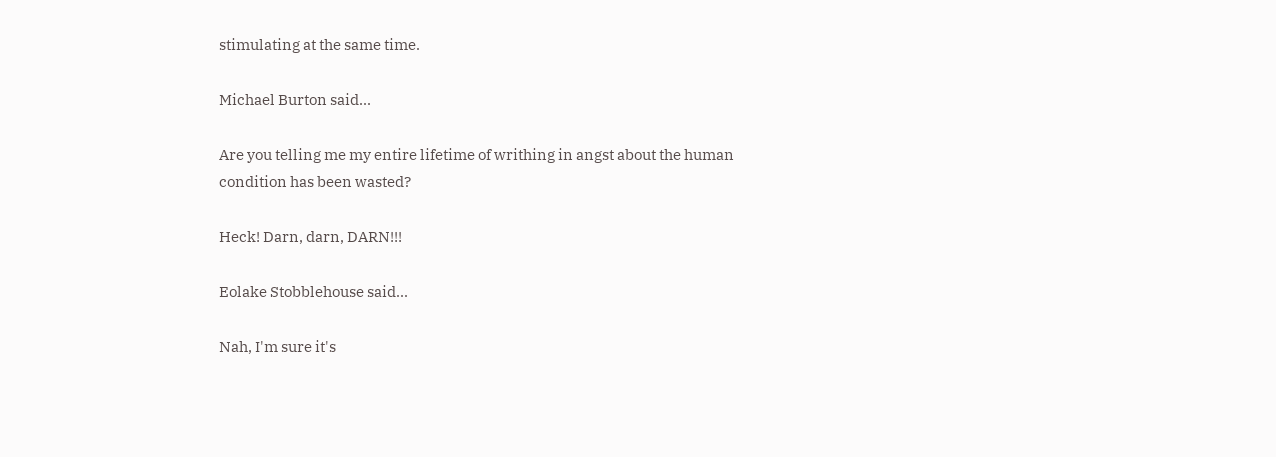stimulating at the same time.

Michael Burton said...

Are you telling me my entire lifetime of writhing in angst about the human condition has been wasted?

Heck! Darn, darn, DARN!!!

Eolake Stobblehouse said...

Nah, I'm sure it's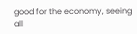good for the economy, seeing all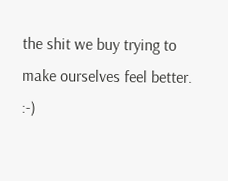the shit we buy trying to make ourselves feel better. :-)